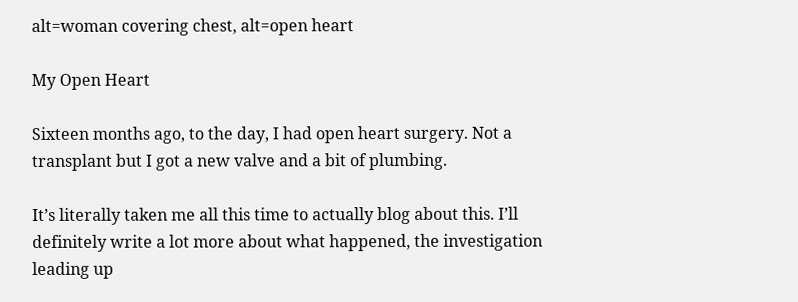alt=woman covering chest, alt=open heart

My Open Heart

Sixteen months ago, to the day, I had open heart surgery. Not a transplant but I got a new valve and a bit of plumbing.

It’s literally taken me all this time to actually blog about this. I’ll definitely write a lot more about what happened, the investigation leading up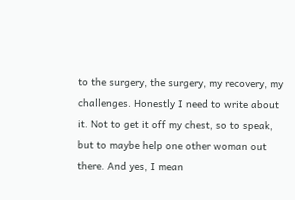to the surgery, the surgery, my recovery, my challenges. Honestly I need to write about it. Not to get it off my chest, so to speak, but to maybe help one other woman out there. And yes, I mean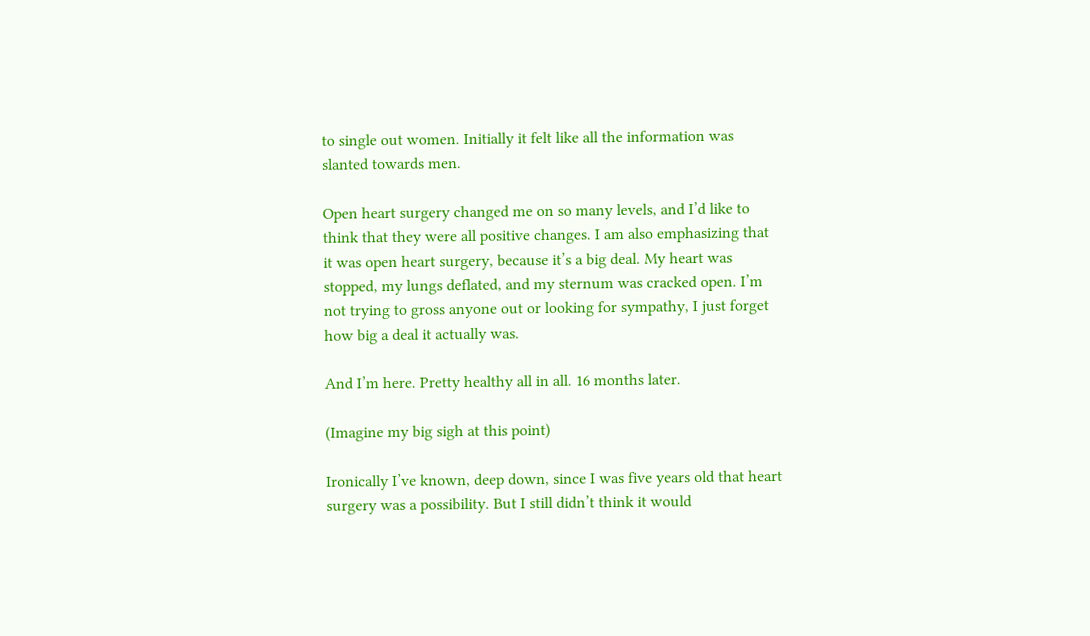to single out women. Initially it felt like all the information was slanted towards men.

Open heart surgery changed me on so many levels, and I’d like to think that they were all positive changes. I am also emphasizing that it was open heart surgery, because it’s a big deal. My heart was stopped, my lungs deflated, and my sternum was cracked open. I’m not trying to gross anyone out or looking for sympathy, I just forget how big a deal it actually was.

And I’m here. Pretty healthy all in all. 16 months later.

(Imagine my big sigh at this point)

Ironically I’ve known, deep down, since I was five years old that heart surgery was a possibility. But I still didn’t think it would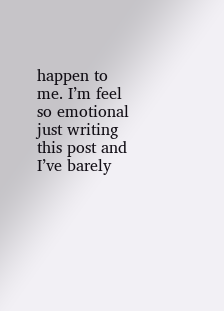happen to me. I’m feel so emotional just writing this post and I’ve barely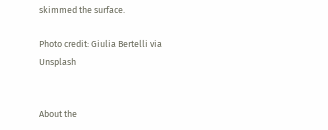skimmed the surface.

Photo credit: Giulia Bertelli via Unsplash


About the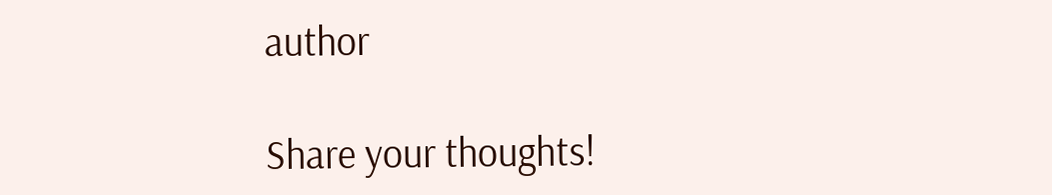author

Share your thoughts!